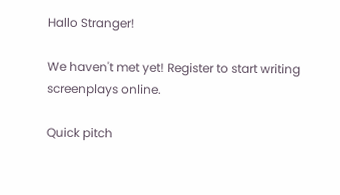Hallo Stranger!

We haven't met yet! Register to start writing screenplays online.

Quick pitch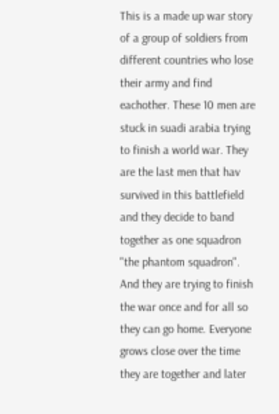This is a made up war story of a group of soldiers from different countries who lose their army and find eachother. These 10 men are stuck in suadi arabia trying to finish a world war. They are the last men that hav survived in this battlefield and they decide to band together as one squadron "the phantom squadron". And they are trying to finish the war once and for all so they can go home. Everyone grows close over the time they are together and later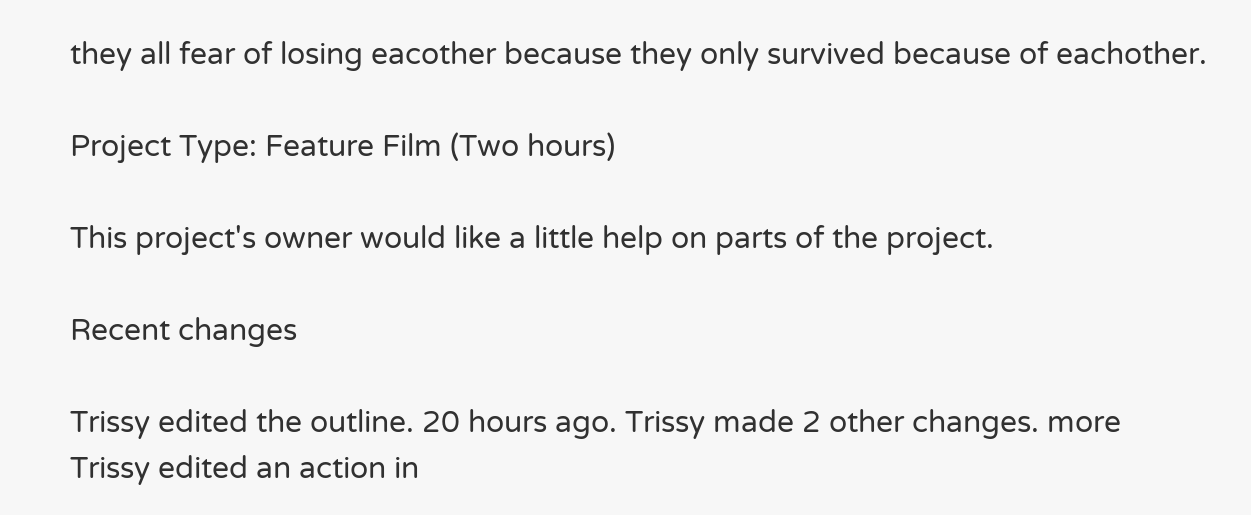they all fear of losing eacother because they only survived because of eachother.

Project Type: Feature Film (Two hours)

This project's owner would like a little help on parts of the project.

Recent changes

Trissy edited the outline. 20 hours ago. Trissy made 2 other changes. more
Trissy edited an action in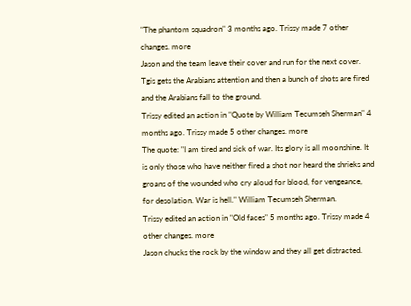"The phantom squadron" 3 months ago. Trissy made 7 other changes. more
Jason and the team leave their cover and run for the next cover. Tgis gets the Arabians attention and then a bunch of shots are fired and the Arabians fall to the ground.
Trissy edited an action in "Quote by William Tecumseh Sherman" 4 months ago. Trissy made 5 other changes. more
The quote: "I am tired and sick of war. Its glory is all moonshine. It is only those who have neither fired a shot nor heard the shrieks and groans of the wounded who cry aloud for blood, for vengeance, for desolation. War is hell." William Tecumseh Sherman.
Trissy edited an action in "Old faces" 5 months ago. Trissy made 4 other changes. more
Jason chucks the rock by the window and they all get distracted.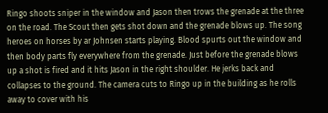Ringo shoots sniper in the window and Jason then trows the grenade at the three on the road. The Scout then gets shot down and the grenade blows up. The song heroes on horses by ar Johnsen starts playing. Blood spurts out the window and then body parts fly everywhere from the grenade. Just before the grenade blows up a shot is fired and it hits Jason in the right shoulder. He jerks back and collapses to the ground. The camera cuts to Ringo up in the building as he rolls away to cover with his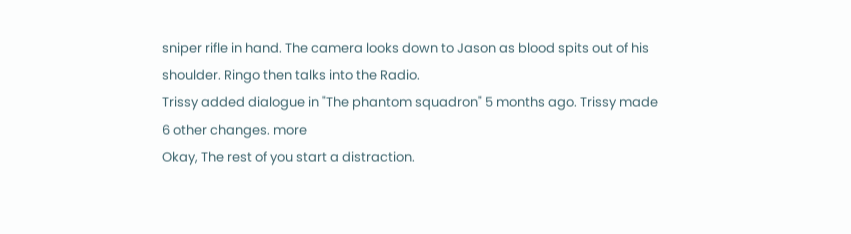sniper rifle in hand. The camera looks down to Jason as blood spits out of his shoulder. Ringo then talks into the Radio.
Trissy added dialogue in "The phantom squadron" 5 months ago. Trissy made 6 other changes. more
Okay, The rest of you start a distraction.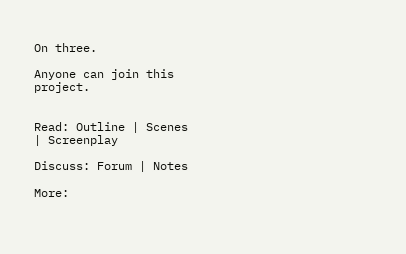On three.

Anyone can join this project.


Read: Outline | Scenes | Screenplay

Discuss: Forum | Notes

More: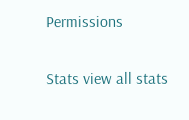Permissions

Stats view all stats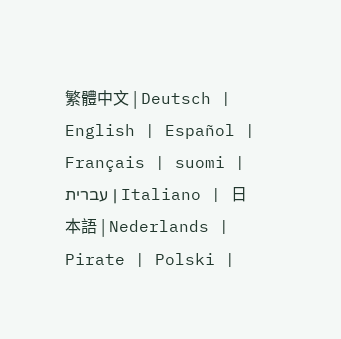繁體中文 | Deutsch | English | Español | Français | suomi | עברית | Italiano | 日本語 | Nederlands | Pirate | Polski |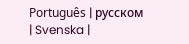Português | русском | Svenska |